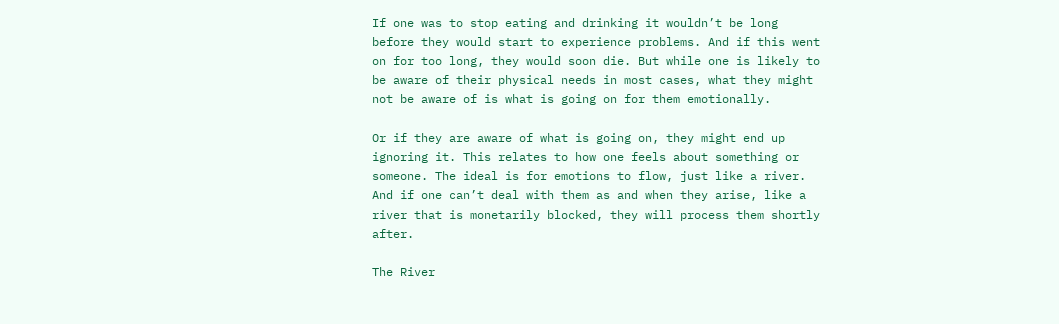If one was to stop eating and drinking it wouldn’t be long before they would start to experience problems. And if this went on for too long, they would soon die. But while one is likely to be aware of their physical needs in most cases, what they might not be aware of is what is going on for them emotionally.

Or if they are aware of what is going on, they might end up ignoring it. This relates to how one feels about something or someone. The ideal is for emotions to flow, just like a river. And if one can’t deal with them as and when they arise, like a river that is monetarily blocked, they will process them shortly after.

The River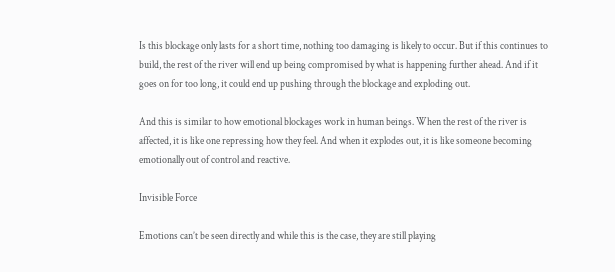Is this blockage only lasts for a short time, nothing too damaging is likely to occur. But if this continues to build, the rest of the river will end up being compromised by what is happening further ahead. And if it goes on for too long, it could end up pushing through the blockage and exploding out.

And this is similar to how emotional blockages work in human beings. When the rest of the river is affected, it is like one repressing how they feel. And when it explodes out, it is like someone becoming emotionally out of control and reactive.

Invisible Force

Emotions can’t be seen directly and while this is the case, they are still playing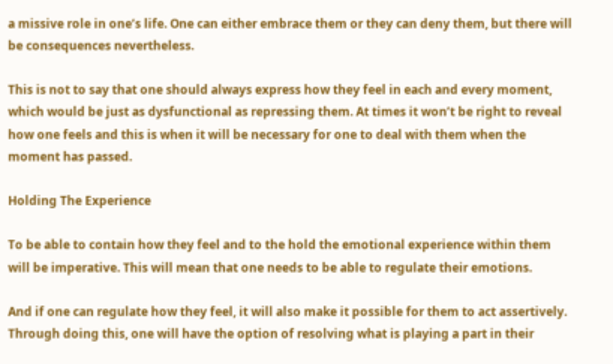a missive role in one’s life. One can either embrace them or they can deny them, but there will be consequences nevertheless.

This is not to say that one should always express how they feel in each and every moment, which would be just as dysfunctional as repressing them. At times it won’t be right to reveal how one feels and this is when it will be necessary for one to deal with them when the moment has passed.

Holding The Experience

To be able to contain how they feel and to the hold the emotional experience within them will be imperative. This will mean that one needs to be able to regulate their emotions.

And if one can regulate how they feel, it will also make it possible for them to act assertively. Through doing this, one will have the option of resolving what is playing a part in their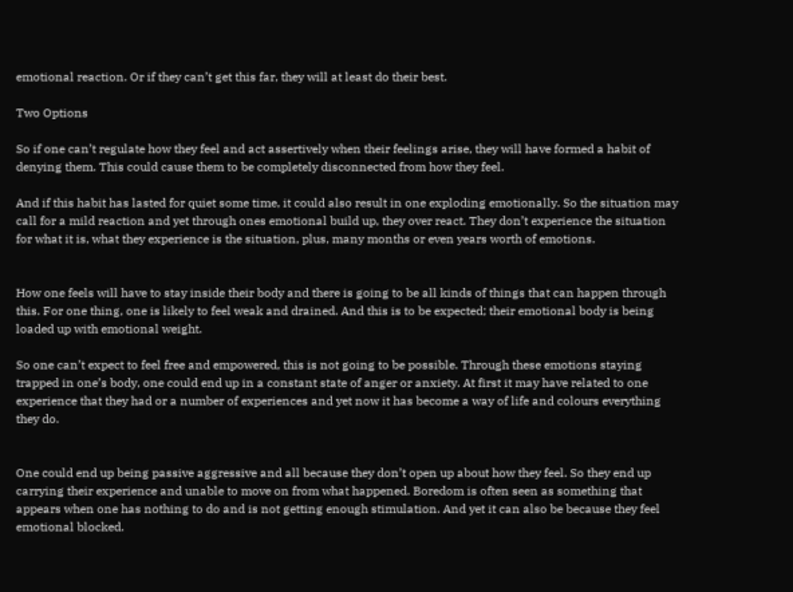emotional reaction. Or if they can’t get this far, they will at least do their best.

Two Options

So if one can’t regulate how they feel and act assertively when their feelings arise, they will have formed a habit of denying them. This could cause them to be completely disconnected from how they feel.

And if this habit has lasted for quiet some time, it could also result in one exploding emotionally. So the situation may call for a mild reaction and yet through ones emotional build up, they over react. They don’t experience the situation for what it is, what they experience is the situation, plus, many months or even years worth of emotions.


How one feels will have to stay inside their body and there is going to be all kinds of things that can happen through this. For one thing, one is likely to feel weak and drained. And this is to be expected; their emotional body is being loaded up with emotional weight.

So one can’t expect to feel free and empowered, this is not going to be possible. Through these emotions staying trapped in one’s body, one could end up in a constant state of anger or anxiety. At first it may have related to one experience that they had or a number of experiences and yet now it has become a way of life and colours everything they do.


One could end up being passive aggressive and all because they don’t open up about how they feel. So they end up carrying their experience and unable to move on from what happened. Boredom is often seen as something that appears when one has nothing to do and is not getting enough stimulation. And yet it can also be because they feel emotional blocked.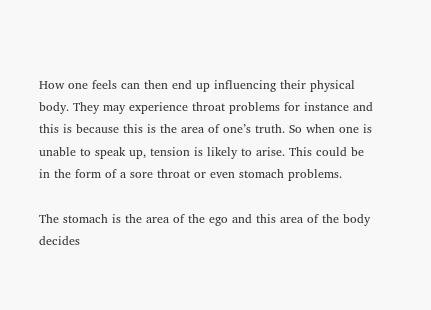How one feels can then end up influencing their physical body. They may experience throat problems for instance and this is because this is the area of one’s truth. So when one is unable to speak up, tension is likely to arise. This could be in the form of a sore throat or even stomach problems.

The stomach is the area of the ego and this area of the body decides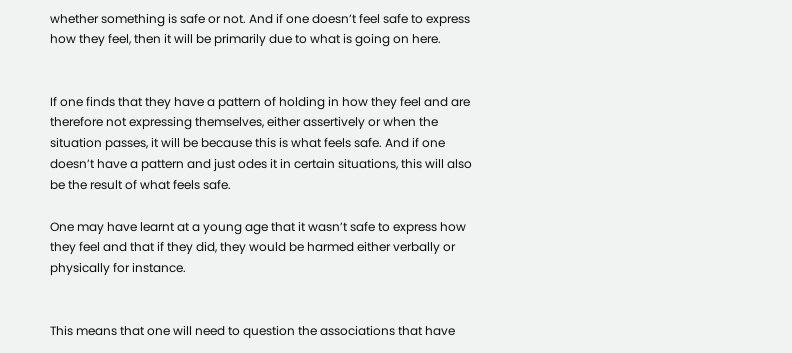whether something is safe or not. And if one doesn’t feel safe to express how they feel, then it will be primarily due to what is going on here.


If one finds that they have a pattern of holding in how they feel and are therefore not expressing themselves, either assertively or when the situation passes, it will be because this is what feels safe. And if one doesn’t have a pattern and just odes it in certain situations, this will also be the result of what feels safe.

One may have learnt at a young age that it wasn’t safe to express how they feel and that if they did, they would be harmed either verbally or physically for instance.


This means that one will need to question the associations that have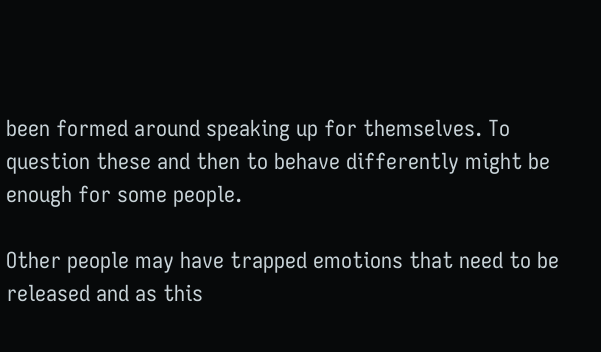been formed around speaking up for themselves. To question these and then to behave differently might be enough for some people.

Other people may have trapped emotions that need to be released and as this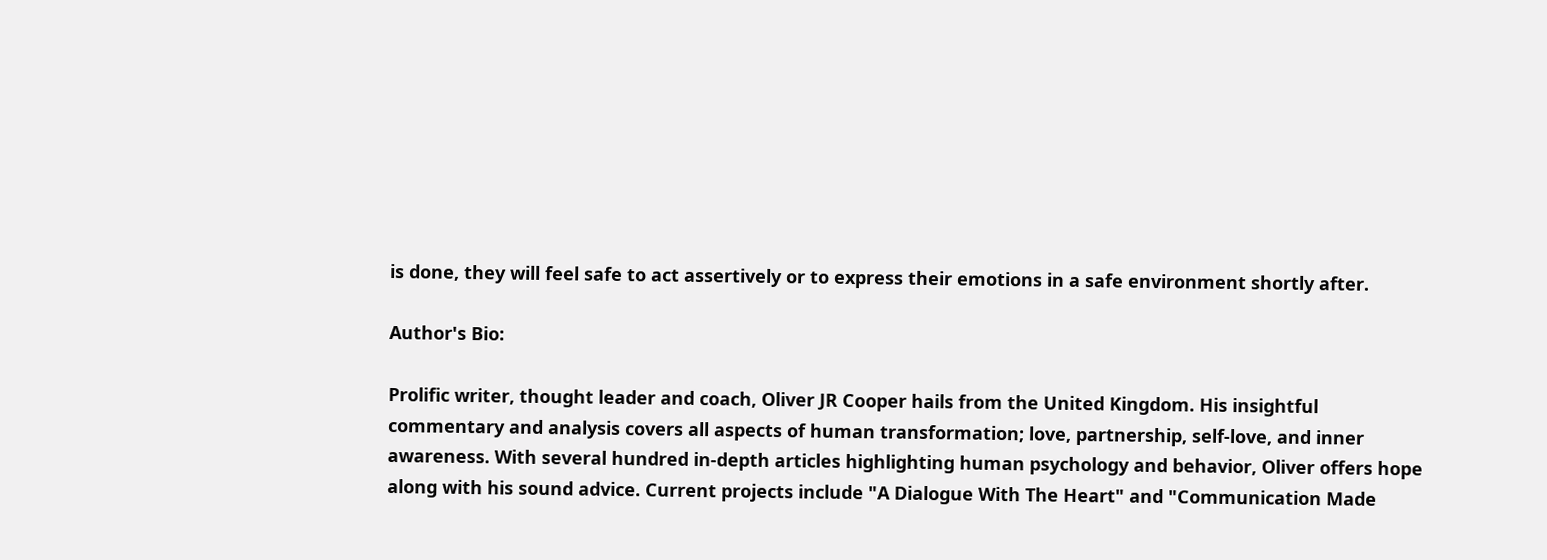is done, they will feel safe to act assertively or to express their emotions in a safe environment shortly after.

Author's Bio:

Prolific writer, thought leader and coach, Oliver JR Cooper hails from the United Kingdom. His insightful commentary and analysis covers all aspects of human transformation; love, partnership, self-love, and inner awareness. With several hundred in-depth articles highlighting human psychology and behavior, Oliver offers hope along with his sound advice. Current projects include "A Dialogue With The Heart" and "Communication Made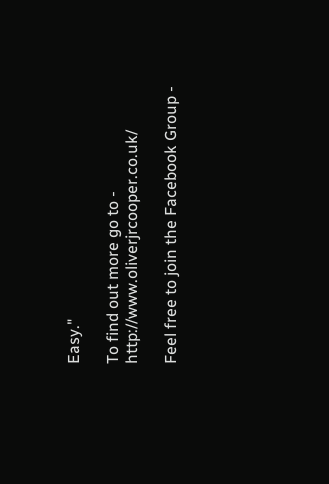Easy."

To find out more go to - http://www.oliverjrcooper.co.uk/

Feel free to join the Facebook Group -